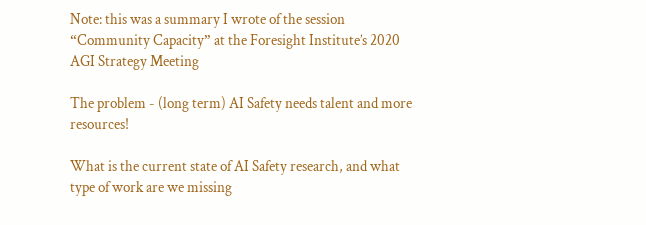Note: this was a summary I wrote of the session “Community Capacity” at the Foresight Institute’s 2020 AGI Strategy Meeting

The problem - (long term) AI Safety needs talent and more resources!

What is the current state of AI Safety research, and what type of work are we missing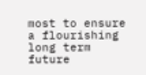most to ensure a flourishing long term future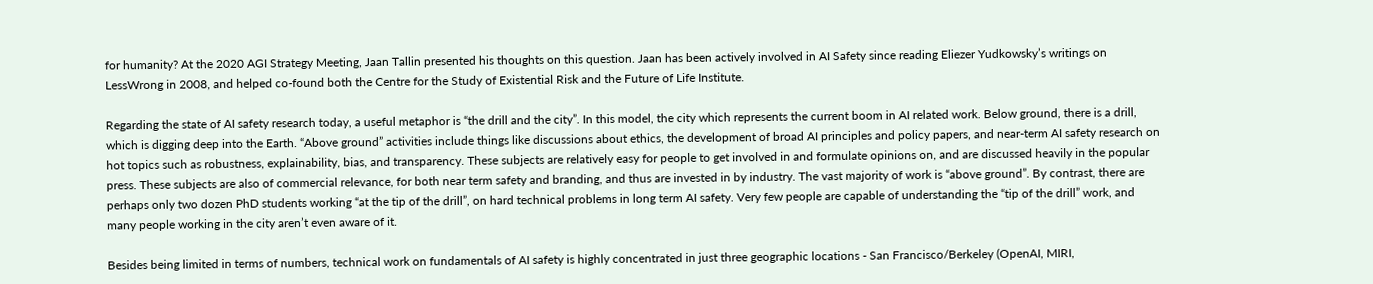for humanity? At the 2020 AGI Strategy Meeting, Jaan Tallin presented his thoughts on this question. Jaan has been actively involved in AI Safety since reading Eliezer Yudkowsky’s writings on LessWrong in 2008, and helped co-found both the Centre for the Study of Existential Risk and the Future of Life Institute.

Regarding the state of AI safety research today, a useful metaphor is “the drill and the city”. In this model, the city which represents the current boom in AI related work. Below ground, there is a drill, which is digging deep into the Earth. “Above ground” activities include things like discussions about ethics, the development of broad AI principles and policy papers, and near-term AI safety research on hot topics such as robustness, explainability, bias, and transparency. These subjects are relatively easy for people to get involved in and formulate opinions on, and are discussed heavily in the popular press. These subjects are also of commercial relevance, for both near term safety and branding, and thus are invested in by industry. The vast majority of work is “above ground”. By contrast, there are perhaps only two dozen PhD students working “at the tip of the drill”, on hard technical problems in long term AI safety. Very few people are capable of understanding the “tip of the drill” work, and many people working in the city aren’t even aware of it.

Besides being limited in terms of numbers, technical work on fundamentals of AI safety is highly concentrated in just three geographic locations - San Francisco/Berkeley (OpenAI, MIRI,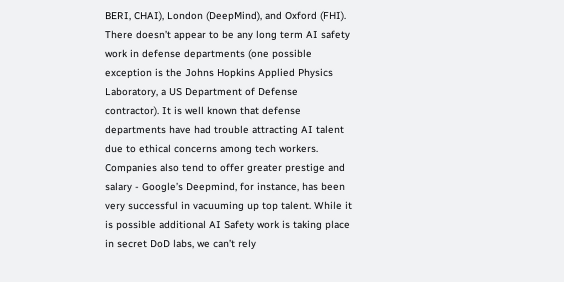BERI, CHAI), London (DeepMind), and Oxford (FHI). There doesn’t appear to be any long term AI safety work in defense departments (one possible exception is the Johns Hopkins Applied Physics Laboratory, a US Department of Defense contractor). It is well known that defense departments have had trouble attracting AI talent due to ethical concerns among tech workers. Companies also tend to offer greater prestige and salary - Google’s Deepmind, for instance, has been very successful in vacuuming up top talent. While it is possible additional AI Safety work is taking place in secret DoD labs, we can’t rely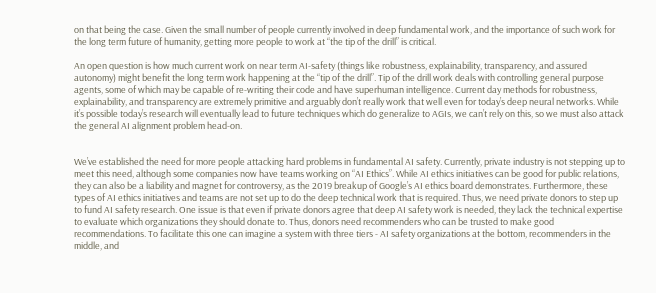on that being the case. Given the small number of people currently involved in deep fundamental work, and the importance of such work for the long term future of humanity, getting more people to work at “the tip of the drill” is critical.

An open question is how much current work on near term AI-safety (things like robustness, explainability, transparency, and assured autonomy) might benefit the long term work happening at the “tip of the drill”. Tip of the drill work deals with controlling general purpose agents, some of which may be capable of re-writing their code and have superhuman intelligence. Current day methods for robustness, explainability, and transparency are extremely primitive and arguably don’t really work that well even for today’s deep neural networks. While it’s possible today’s research will eventually lead to future techniques which do generalize to AGIs, we can’t rely on this, so we must also attack the general AI alignment problem head-on.


We’ve established the need for more people attacking hard problems in fundamental AI safety. Currently, private industry is not stepping up to meet this need, although some companies now have teams working on “AI Ethics”. While AI ethics initiatives can be good for public relations, they can also be a liability and magnet for controversy, as the 2019 breakup of Google’s AI ethics board demonstrates. Furthermore, these types of AI ethics initiatives and teams are not set up to do the deep technical work that is required. Thus, we need private donors to step up to fund AI safety research. One issue is that even if private donors agree that deep AI safety work is needed, they lack the technical expertise to evaluate which organizations they should donate to. Thus, donors need recommenders who can be trusted to make good recommendations. To facilitate this one can imagine a system with three tiers - AI safety organizations at the bottom, recommenders in the middle, and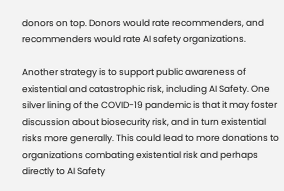donors on top. Donors would rate recommenders, and recommenders would rate AI safety organizations.

Another strategy is to support public awareness of existential and catastrophic risk, including AI Safety. One silver lining of the COVID-19 pandemic is that it may foster discussion about biosecurity risk, and in turn existential risks more generally. This could lead to more donations to organizations combating existential risk and perhaps directly to AI Safety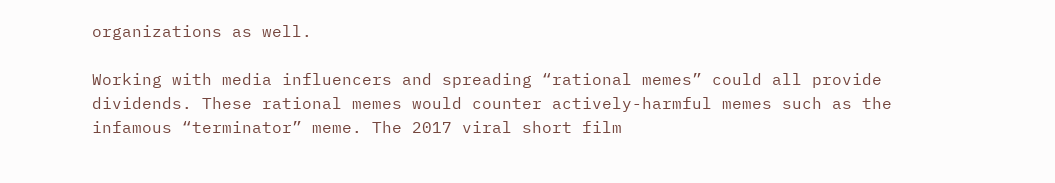organizations as well.

Working with media influencers and spreading “rational memes” could all provide dividends. These rational memes would counter actively-harmful memes such as the infamous “terminator” meme. The 2017 viral short film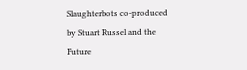Slaughterbots co-produced by Stuart Russel and the Future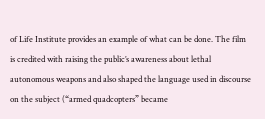of Life Institute provides an example of what can be done. The film is credited with raising the public’s awareness about lethal autonomous weapons and also shaped the language used in discourse on the subject (“armed quadcopters” became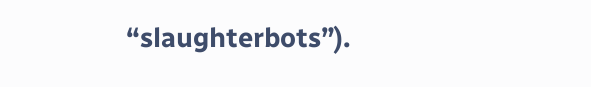“slaughterbots”).